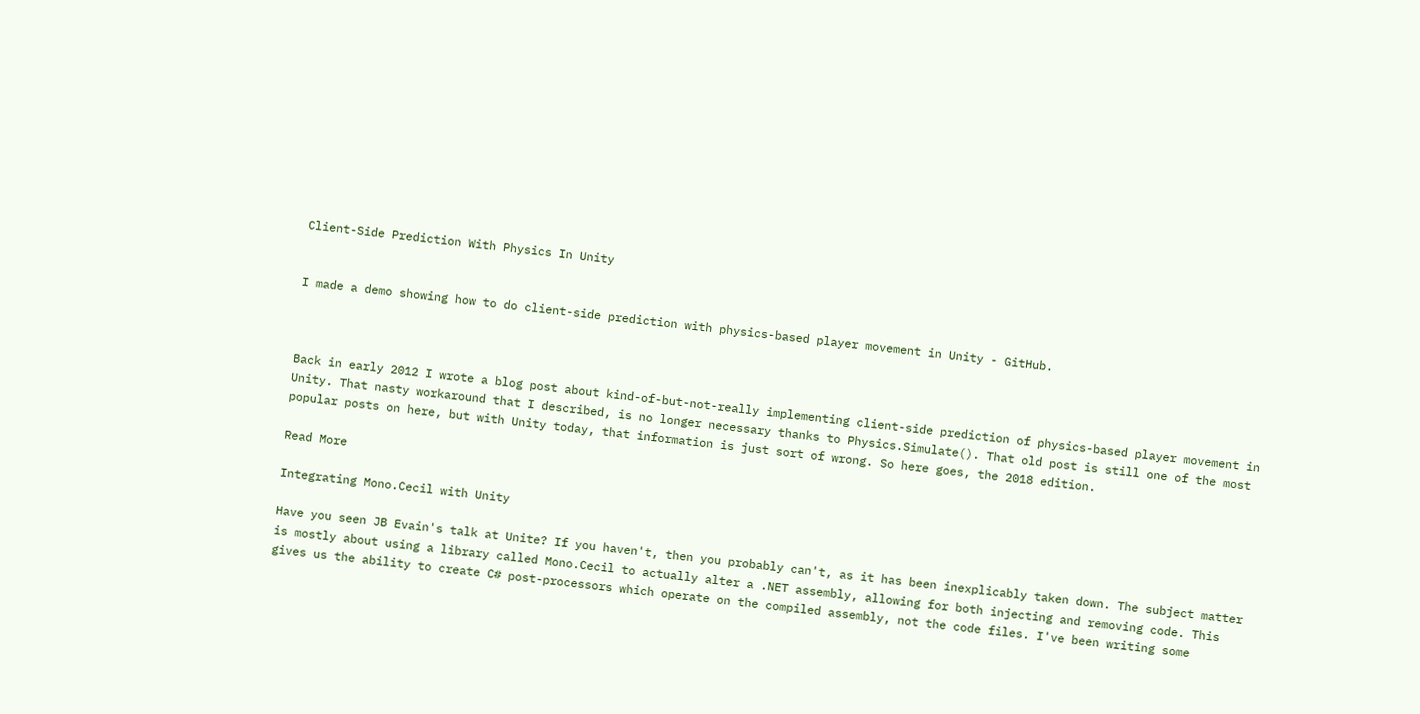Client-Side Prediction With Physics In Unity


I made a demo showing how to do client-side prediction with physics-based player movement in Unity - GitHub.



Back in early 2012 I wrote a blog post about kind-of-but-not-really implementing client-side prediction of physics-based player movement in Unity. That nasty workaround that I described, is no longer necessary thanks to Physics.Simulate(). That old post is still one of the most popular posts on here, but with Unity today, that information is just sort of wrong. So here goes, the 2018 edition.

Read More

Integrating Mono.Cecil with Unity

Have you seen JB Evain's talk at Unite? If you haven't, then you probably can't, as it has been inexplicably taken down. The subject matter is mostly about using a library called Mono.Cecil to actually alter a .NET assembly, allowing for both injecting and removing code. This gives us the ability to create C# post-processors which operate on the compiled assembly, not the code files. I've been writing some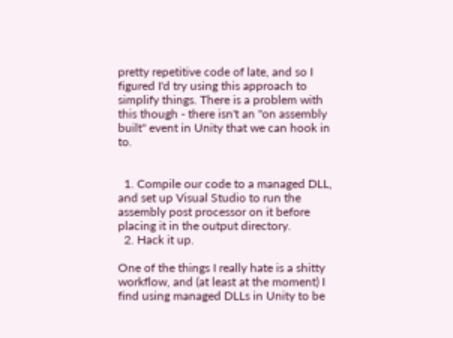pretty repetitive code of late, and so I figured I'd try using this approach to simplify things. There is a problem with this though - there isn't an "on assembly built" event in Unity that we can hook in to.


  1. Compile our code to a managed DLL, and set up Visual Studio to run the assembly post processor on it before placing it in the output directory.
  2. Hack it up.

One of the things I really hate is a shitty workflow, and (at least at the moment) I find using managed DLLs in Unity to be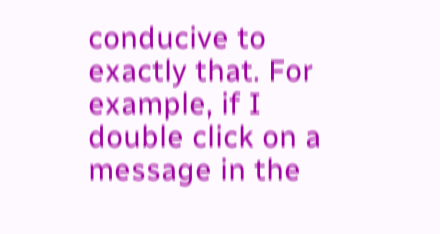conducive to exactly that. For example, if I double click on a message in the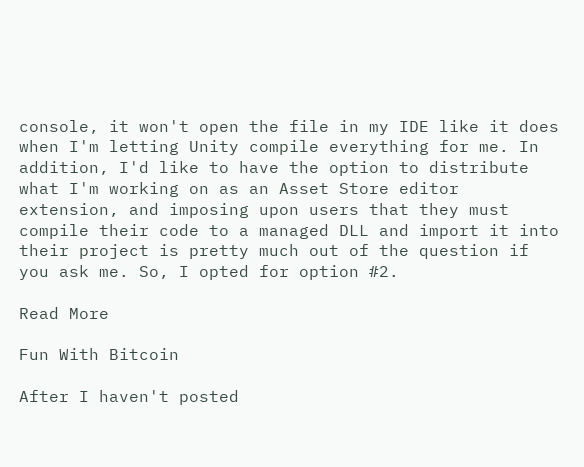console, it won't open the file in my IDE like it does when I'm letting Unity compile everything for me. In addition, I'd like to have the option to distribute what I'm working on as an Asset Store editor extension, and imposing upon users that they must compile their code to a managed DLL and import it into their project is pretty much out of the question if you ask me. So, I opted for option #2.

Read More

Fun With Bitcoin

After I haven't posted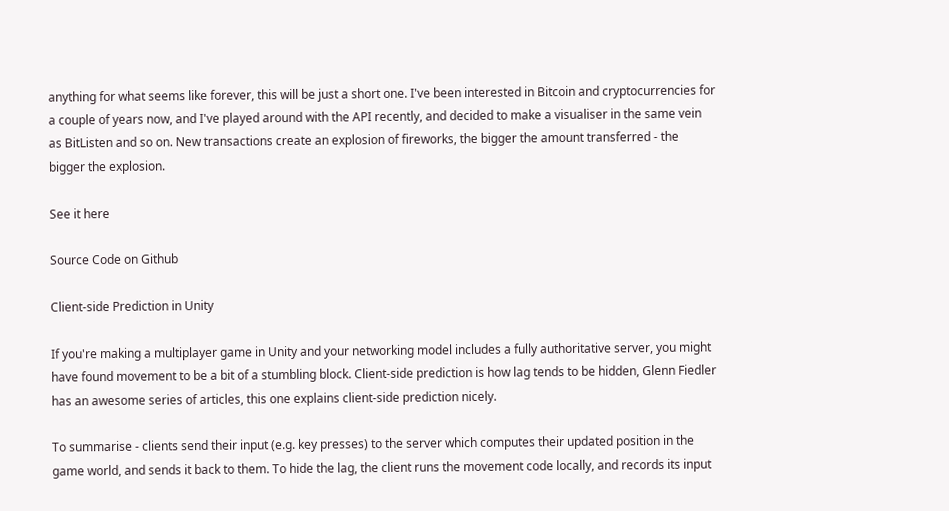anything for what seems like forever, this will be just a short one. I've been interested in Bitcoin and cryptocurrencies for a couple of years now, and I've played around with the API recently, and decided to make a visualiser in the same vein as BitListen and so on. New transactions create an explosion of fireworks, the bigger the amount transferred - the bigger the explosion.

See it here

Source Code on Github

Client-side Prediction in Unity

If you're making a multiplayer game in Unity and your networking model includes a fully authoritative server, you might have found movement to be a bit of a stumbling block. Client-side prediction is how lag tends to be hidden, Glenn Fiedler has an awesome series of articles, this one explains client-side prediction nicely.

To summarise - clients send their input (e.g. key presses) to the server which computes their updated position in the game world, and sends it back to them. To hide the lag, the client runs the movement code locally, and records its input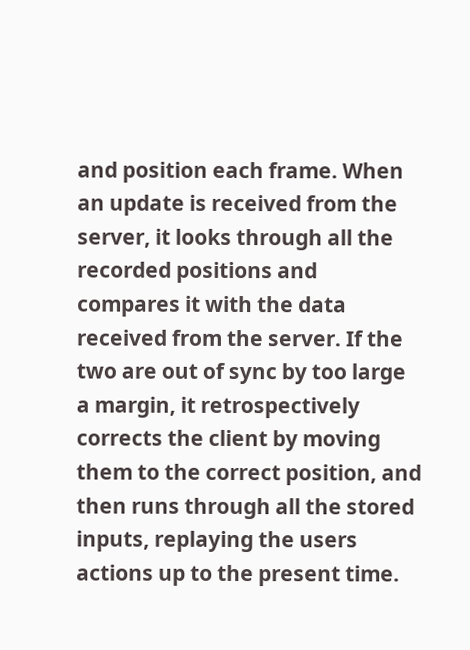and position each frame. When an update is received from the server, it looks through all the recorded positions and compares it with the data received from the server. If the two are out of sync by too large a margin, it retrospectively corrects the client by moving them to the correct position, and then runs through all the stored inputs, replaying the users actions up to the present time.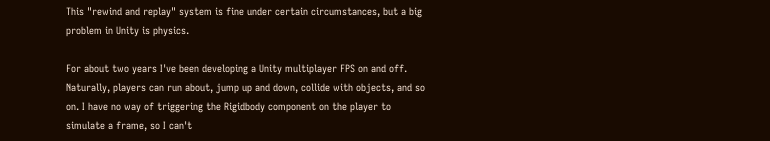This "rewind and replay" system is fine under certain circumstances, but a big problem in Unity is physics.

For about two years I've been developing a Unity multiplayer FPS on and off. Naturally, players can run about, jump up and down, collide with objects, and so on. I have no way of triggering the Rigidbody component on the player to simulate a frame, so I can't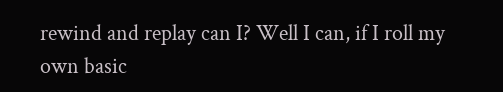rewind and replay can I? Well I can, if I roll my own basic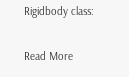Rigidbody class:

Read More